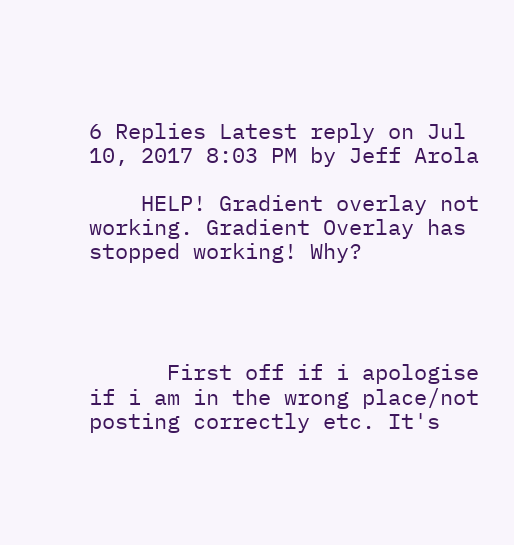6 Replies Latest reply on Jul 10, 2017 8:03 PM by Jeff Arola

    HELP! Gradient overlay not working. Gradient Overlay has stopped working! Why?




      First off if i apologise if i am in the wrong place/not posting correctly etc. It's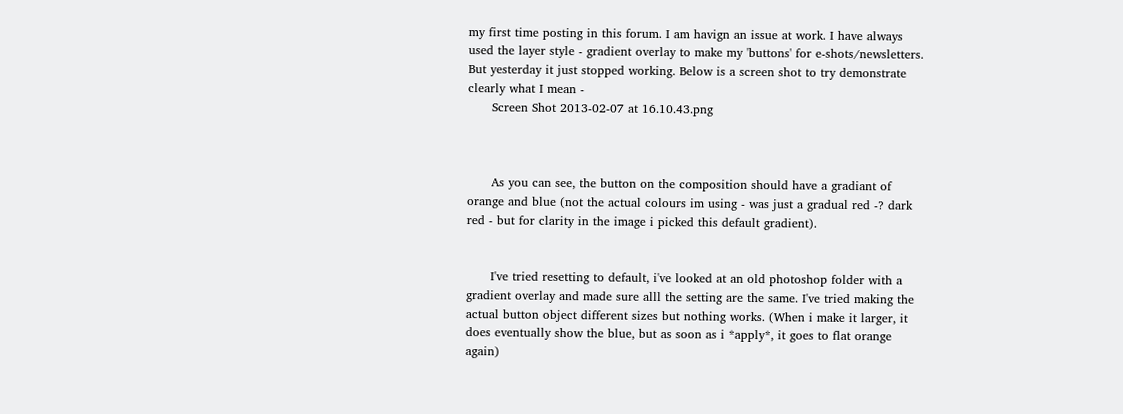my first time posting in this forum. I am havign an issue at work. I have always used the layer style - gradient overlay to make my 'buttons' for e-shots/newsletters. But yesterday it just stopped working. Below is a screen shot to try demonstrate clearly what I mean -
      Screen Shot 2013-02-07 at 16.10.43.png



      As you can see, the button on the composition should have a gradiant of orange and blue (not the actual colours im using - was just a gradual red -? dark red - but for clarity in the image i picked this default gradient).


      I've tried resetting to default, i've looked at an old photoshop folder with a gradient overlay and made sure alll the setting are the same. I've tried making the actual button object different sizes but nothing works. (When i make it larger, it does eventually show the blue, but as soon as i *apply*, it goes to flat orange again)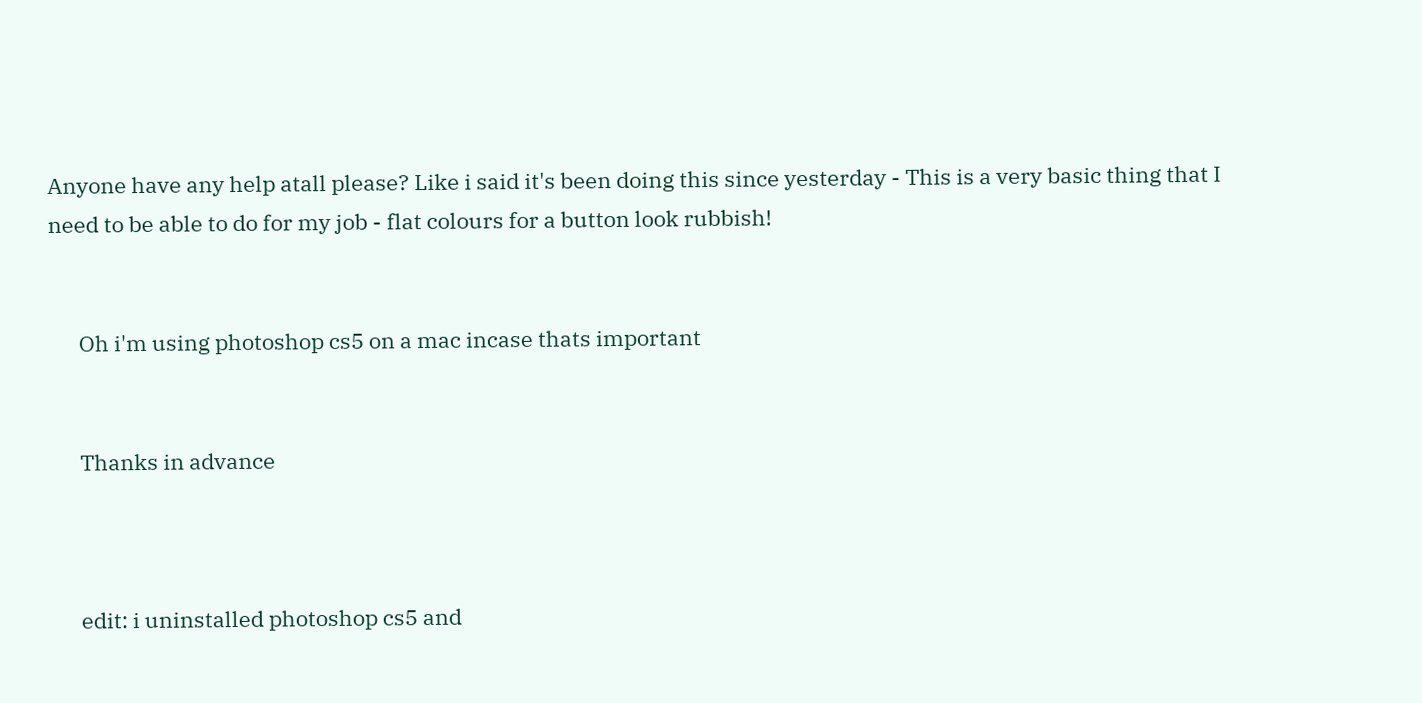Anyone have any help atall please? Like i said it's been doing this since yesterday - This is a very basic thing that I need to be able to do for my job - flat colours for a button look rubbish!


      Oh i'm using photoshop cs5 on a mac incase thats important


      Thanks in advance



      edit: i uninstalled photoshop cs5 and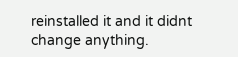reinstalled it and it didnt change anything.